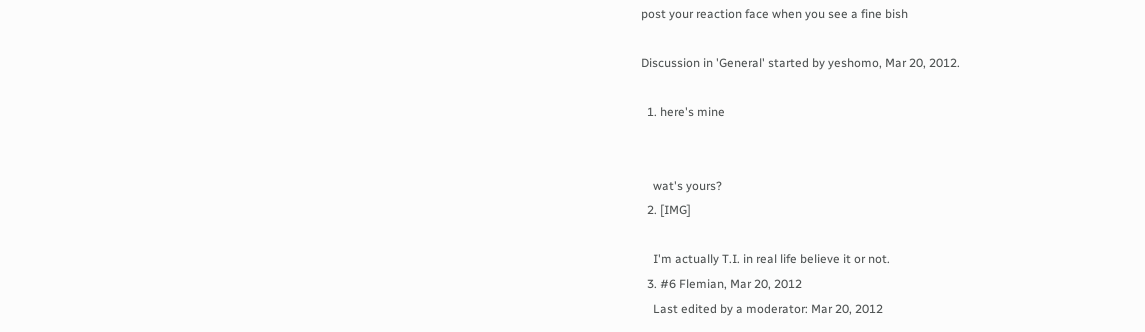post your reaction face when you see a fine bish

Discussion in 'General' started by yeshomo, Mar 20, 2012.

  1. here's mine


    wat's yours?
  2. [IMG]

    I'm actually T.I. in real life believe it or not.
  3. #6 Flemian, Mar 20, 2012
    Last edited by a moderator: Mar 20, 2012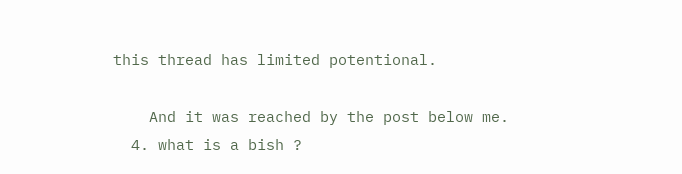this thread has limited potentional.

    And it was reached by the post below me.
  4. what is a bish ?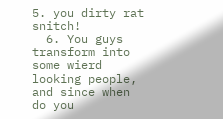5. you dirty rat snitch!
  6. You guys transform into some wierd looking people, and since when do you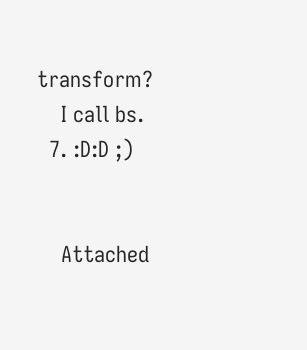transform?
    I call bs.
  7. :D:D ;)


    Attached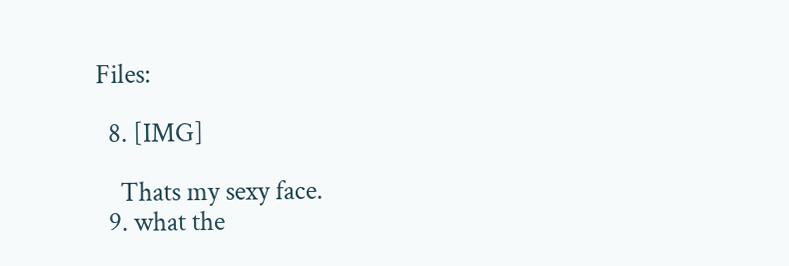Files:

  8. [IMG]

    Thats my sexy face.
  9. what the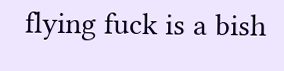flying fuck is a bish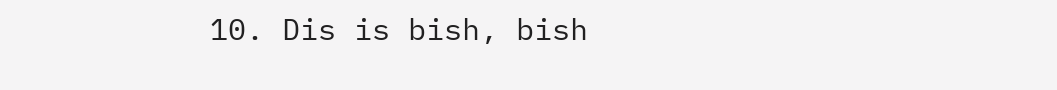10. Dis is bish, bish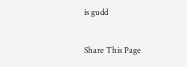is gudd


Share This Page